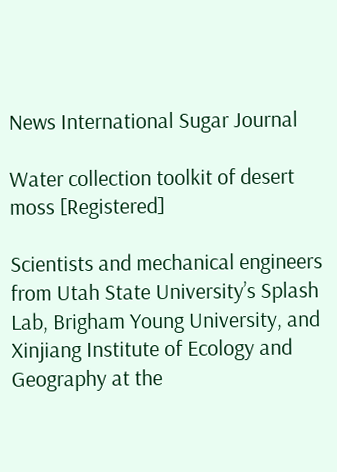News International Sugar Journal

Water collection toolkit of desert moss [Registered]

Scientists and mechanical engineers from Utah State University’s Splash Lab, Brigham Young University, and Xinjiang Institute of Ecology and Geography at the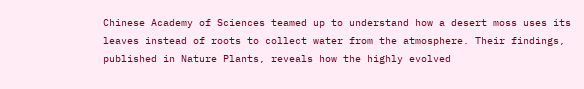Chinese Academy of Sciences teamed up to understand how a desert moss uses its leaves instead of roots to collect water from the atmosphere. Their findings, published in Nature Plants, reveals how the highly evolved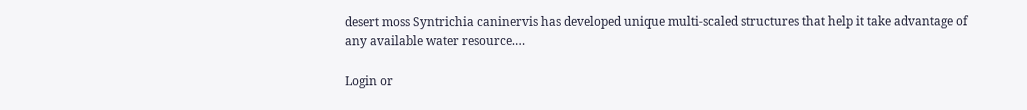desert moss Syntrichia caninervis has developed unique multi-scaled structures that help it take advantage of any available water resource.…

Login or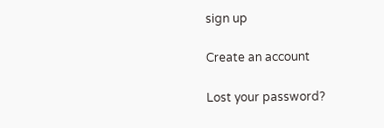sign up

Create an account

Lost your password?